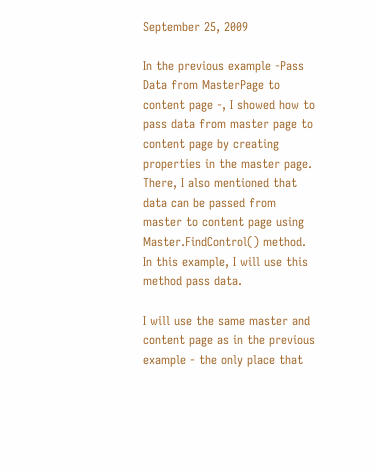September 25, 2009

In the previous example -Pass Data from MasterPage to content page -, I showed how to pass data from master page to content page by creating properties in the master page. There, I also mentioned that data can be passed from master to content page using Master.FindControl() method. In this example, I will use this method pass data.

I will use the same master and content page as in the previous example - the only place that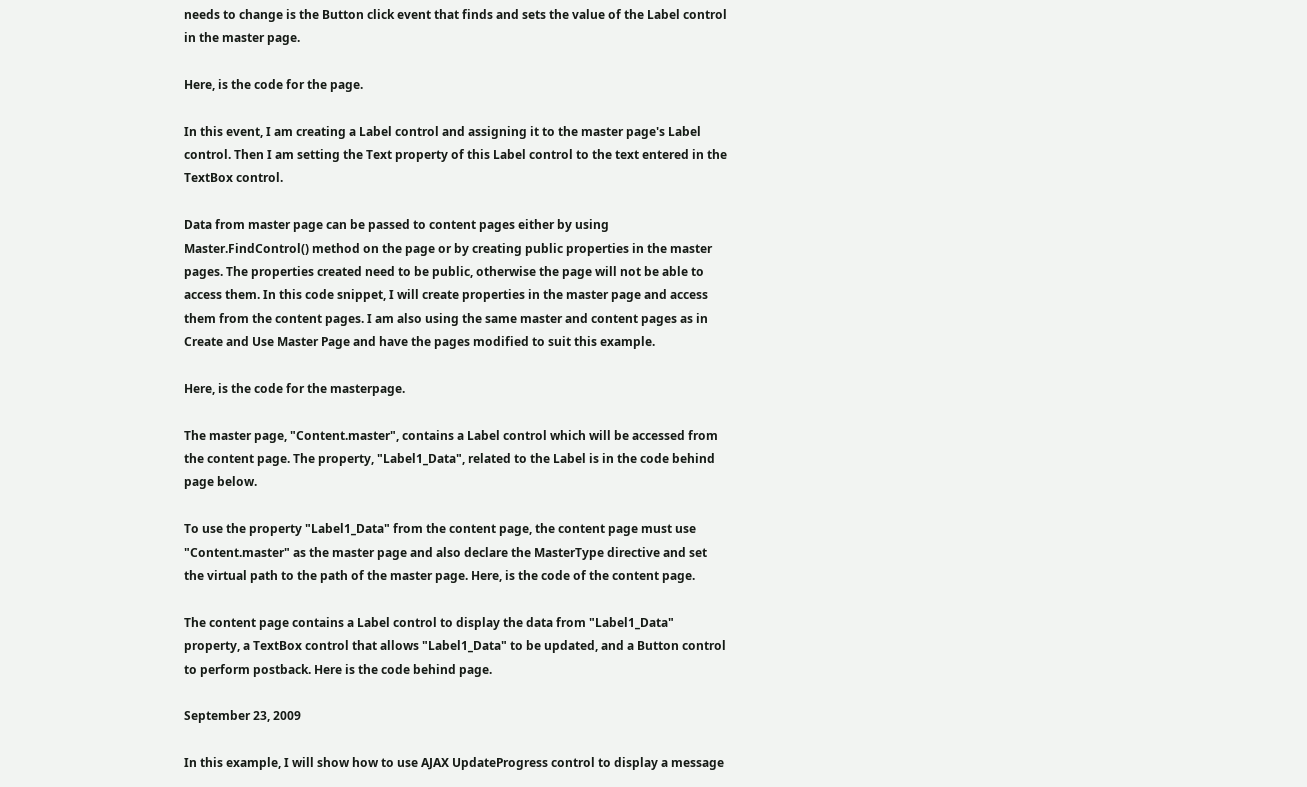needs to change is the Button click event that finds and sets the value of the Label control in the master page.

Here, is the code for the page.

In this event, I am creating a Label control and assigning it to the master page's Label control. Then I am setting the Text property of this Label control to the text entered in the TextBox control.

Data from master page can be passed to content pages either by using Master.FindControl() method on the page or by creating public properties in the master pages. The properties created need to be public, otherwise the page will not be able to access them. In this code snippet, I will create properties in the master page and access them from the content pages. I am also using the same master and content pages as in Create and Use Master Page and have the pages modified to suit this example.

Here, is the code for the masterpage.

The master page, "Content.master", contains a Label control which will be accessed from the content page. The property, "Label1_Data", related to the Label is in the code behind page below.

To use the property "Label1_Data" from the content page, the content page must use "Content.master" as the master page and also declare the MasterType directive and set the virtual path to the path of the master page. Here, is the code of the content page.

The content page contains a Label control to display the data from "Label1_Data" property, a TextBox control that allows "Label1_Data" to be updated, and a Button control to perform postback. Here is the code behind page.

September 23, 2009

In this example, I will show how to use AJAX UpdateProgress control to display a message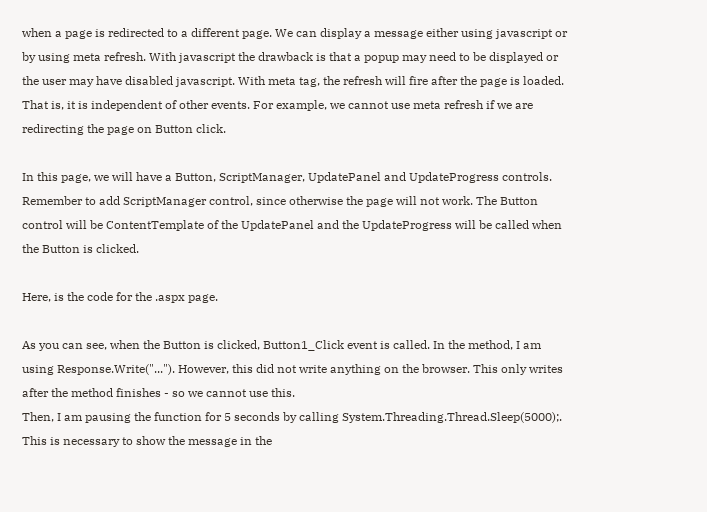when a page is redirected to a different page. We can display a message either using javascript or by using meta refresh. With javascript the drawback is that a popup may need to be displayed or the user may have disabled javascript. With meta tag, the refresh will fire after the page is loaded. That is, it is independent of other events. For example, we cannot use meta refresh if we are redirecting the page on Button click.

In this page, we will have a Button, ScriptManager, UpdatePanel and UpdateProgress controls. Remember to add ScriptManager control, since otherwise the page will not work. The Button control will be ContentTemplate of the UpdatePanel and the UpdateProgress will be called when the Button is clicked.

Here, is the code for the .aspx page.

As you can see, when the Button is clicked, Button1_Click event is called. In the method, I am using Response.Write("..."). However, this did not write anything on the browser. This only writes after the method finishes - so we cannot use this.
Then, I am pausing the function for 5 seconds by calling System.Threading.Thread.Sleep(5000);. This is necessary to show the message in the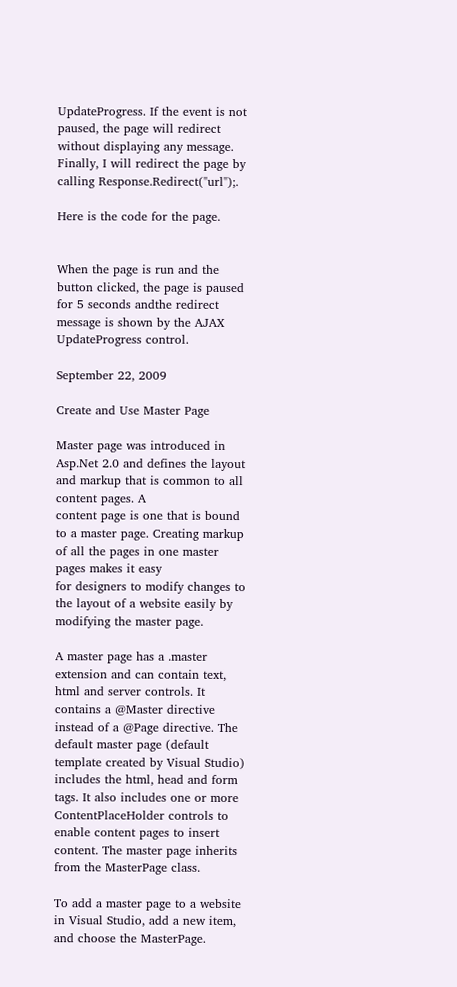UpdateProgress. If the event is not paused, the page will redirect without displaying any message.
Finally, I will redirect the page by calling Response.Redirect("url");.

Here is the code for the page.


When the page is run and the button clicked, the page is paused for 5 seconds andthe redirect message is shown by the AJAX UpdateProgress control.

September 22, 2009

Create and Use Master Page

Master page was introduced in Asp.Net 2.0 and defines the layout and markup that is common to all content pages. A
content page is one that is bound to a master page. Creating markup of all the pages in one master pages makes it easy
for designers to modify changes to the layout of a website easily by modifying the master page.

A master page has a .master extension and can contain text, html and server controls. It contains a @Master directive instead of a @Page directive. The default master page (default template created by Visual Studio) includes the html, head and form tags. It also includes one or more ContentPlaceHolder controls to enable content pages to insert content. The master page inherits from the MasterPage class.

To add a master page to a website in Visual Studio, add a new item, and choose the MasterPage.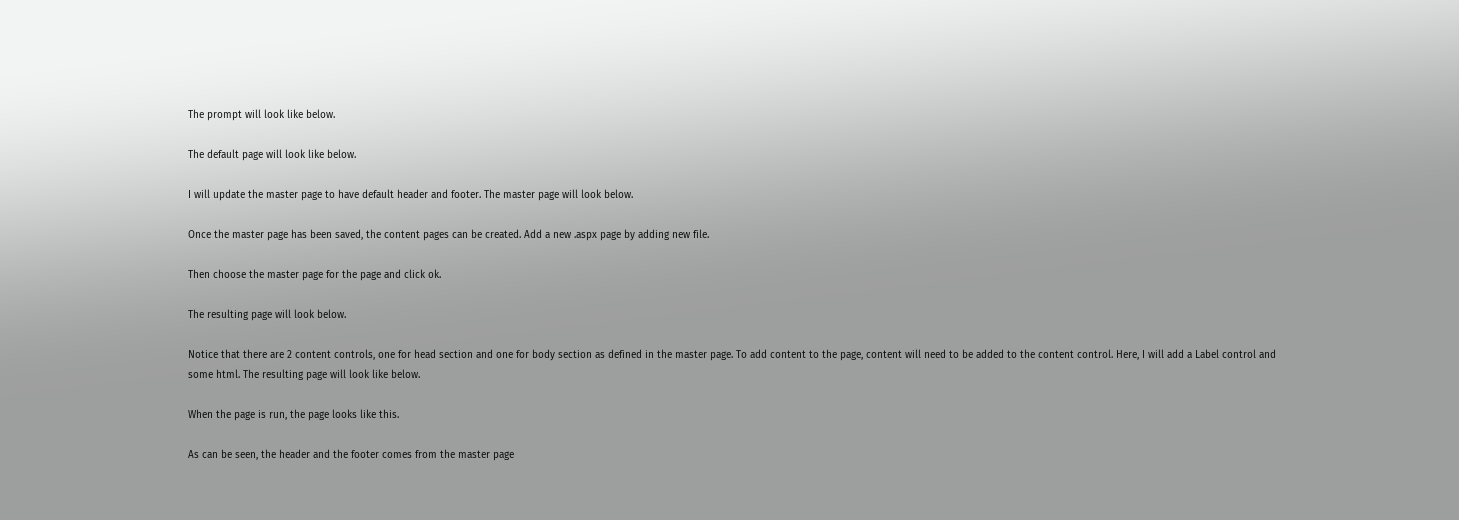The prompt will look like below.

The default page will look like below.

I will update the master page to have default header and footer. The master page will look below.

Once the master page has been saved, the content pages can be created. Add a new .aspx page by adding new file.

Then choose the master page for the page and click ok.

The resulting page will look below.

Notice that there are 2 content controls, one for head section and one for body section as defined in the master page. To add content to the page, content will need to be added to the content control. Here, I will add a Label control and
some html. The resulting page will look like below.

When the page is run, the page looks like this.

As can be seen, the header and the footer comes from the master page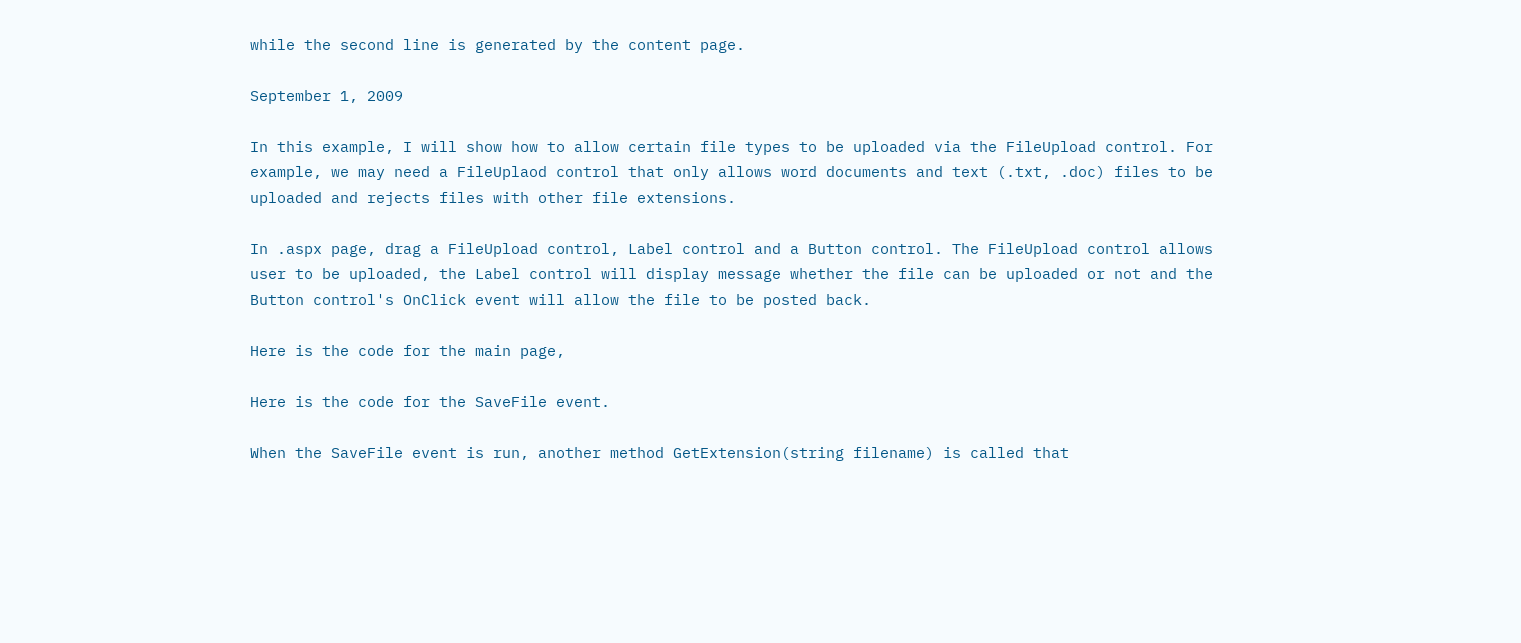while the second line is generated by the content page.

September 1, 2009

In this example, I will show how to allow certain file types to be uploaded via the FileUpload control. For example, we may need a FileUplaod control that only allows word documents and text (.txt, .doc) files to be uploaded and rejects files with other file extensions.

In .aspx page, drag a FileUpload control, Label control and a Button control. The FileUpload control allows user to be uploaded, the Label control will display message whether the file can be uploaded or not and the Button control's OnClick event will allow the file to be posted back.

Here is the code for the main page,

Here is the code for the SaveFile event.

When the SaveFile event is run, another method GetExtension(string filename) is called that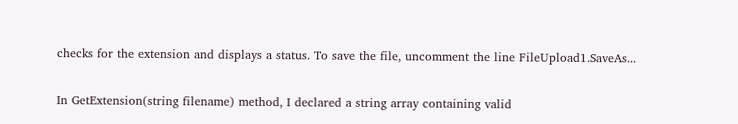checks for the extension and displays a status. To save the file, uncomment the line FileUpload1.SaveAs...

In GetExtension(string filename) method, I declared a string array containing valid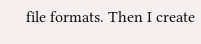file formats. Then I create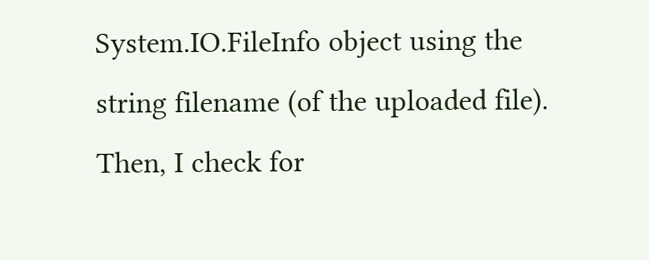System.IO.FileInfo object using the string filename (of the uploaded file). Then, I check for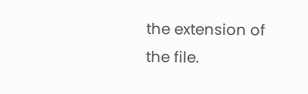the extension of the file.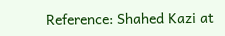Reference: Shahed Kazi at